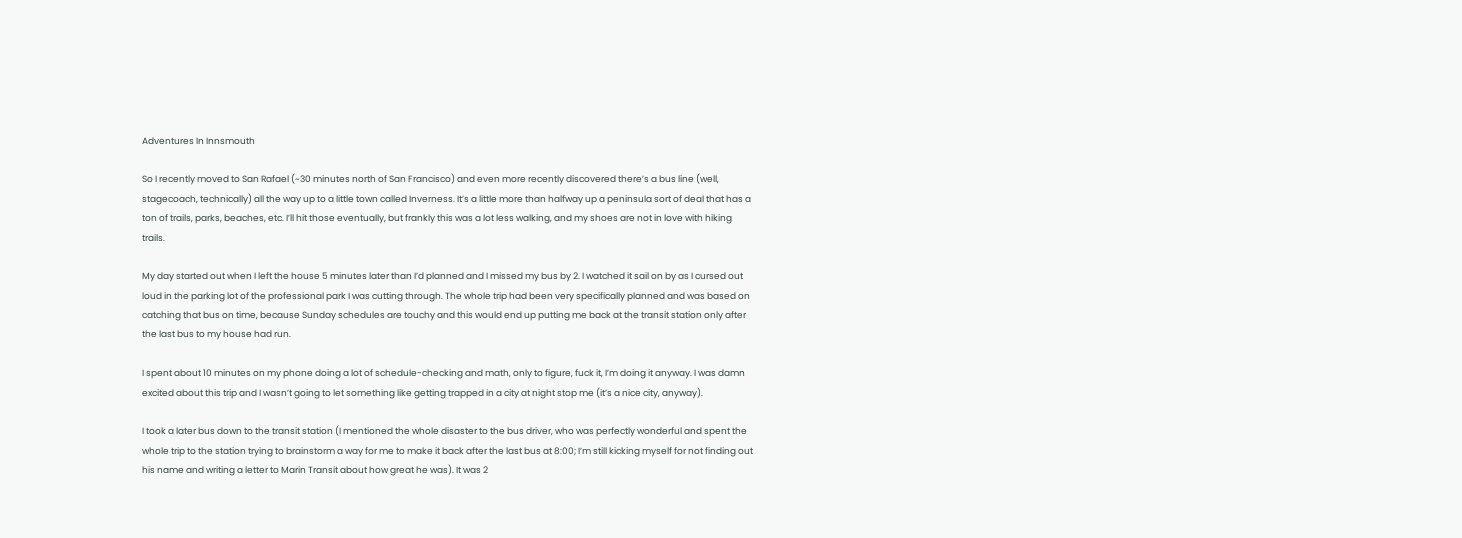Adventures In Innsmouth

So I recently moved to San Rafael (~30 minutes north of San Francisco) and even more recently discovered there’s a bus line (well, stagecoach, technically) all the way up to a little town called Inverness. It’s a little more than halfway up a peninsula sort of deal that has a ton of trails, parks, beaches, etc. I’ll hit those eventually, but frankly this was a lot less walking, and my shoes are not in love with hiking trails.

My day started out when I left the house 5 minutes later than I’d planned and I missed my bus by 2. I watched it sail on by as I cursed out loud in the parking lot of the professional park I was cutting through. The whole trip had been very specifically planned and was based on catching that bus on time, because Sunday schedules are touchy and this would end up putting me back at the transit station only after the last bus to my house had run.

I spent about 10 minutes on my phone doing a lot of schedule-checking and math, only to figure, fuck it, I’m doing it anyway. I was damn excited about this trip and I wasn’t going to let something like getting trapped in a city at night stop me (it’s a nice city, anyway).

I took a later bus down to the transit station (I mentioned the whole disaster to the bus driver, who was perfectly wonderful and spent the whole trip to the station trying to brainstorm a way for me to make it back after the last bus at 8:00; I’m still kicking myself for not finding out his name and writing a letter to Marin Transit about how great he was). It was 2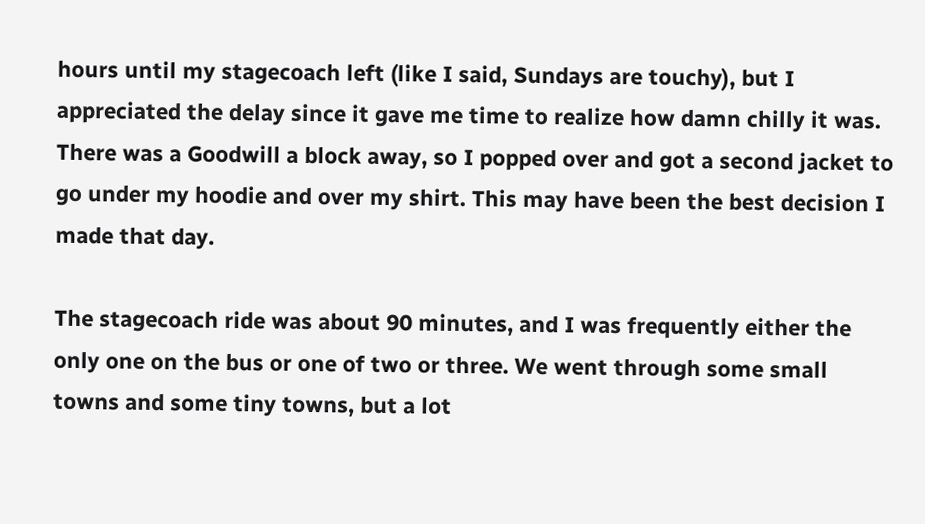hours until my stagecoach left (like I said, Sundays are touchy), but I appreciated the delay since it gave me time to realize how damn chilly it was. There was a Goodwill a block away, so I popped over and got a second jacket to go under my hoodie and over my shirt. This may have been the best decision I made that day.

The stagecoach ride was about 90 minutes, and I was frequently either the only one on the bus or one of two or three. We went through some small towns and some tiny towns, but a lot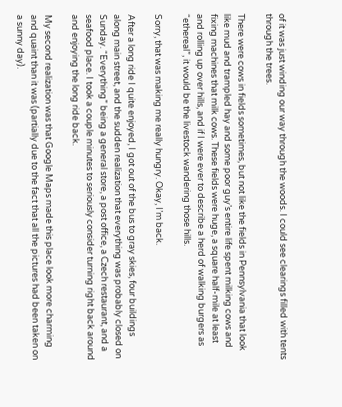of it was just winding our way through the woods. I could see clearings filled with tents through the trees.

There were cows in fields sometimes, but not like the fields in Pennsylvania that look like mud and trampled hay and some poor guy’s entire life spent milking cows and fixing machines that milk cows. These fields were huge, a square half-mile at least and rolling up over hills, and if I were ever to describe a herd of walking burgers as “ethereal”, it would be the livestock wandering those hills.

Sorry, that was making me really hungry. Okay, I’m back.

After a long ride I quite enjoyed, I got out of the bus to gray skies, four buildings along main street, and the sudden realization that everything was probably closed on Sunday. “Everything” being a general store, a post office, a Czech restaurant, and a seafood place. I took a couple minutes to seriously consider turning right back around and enjoying the long ride back.

My second realization was that Google Maps made this place look more charming and quaint than it was (partially due to the fact that all the pictures had been taken on a sunny day).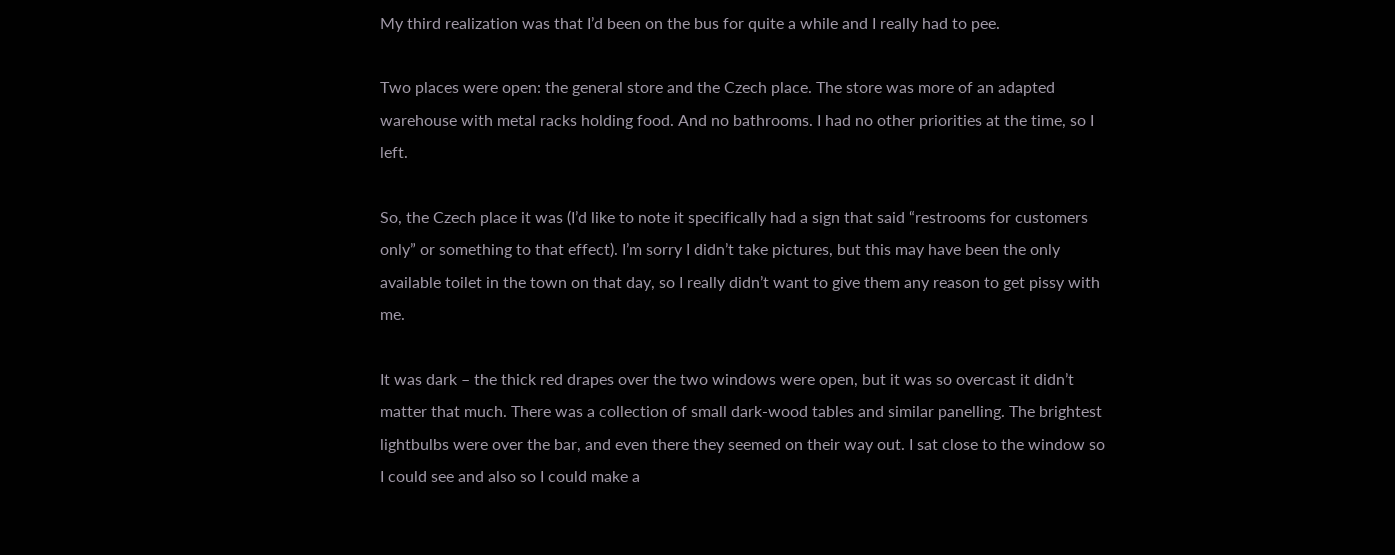My third realization was that I’d been on the bus for quite a while and I really had to pee.

Two places were open: the general store and the Czech place. The store was more of an adapted warehouse with metal racks holding food. And no bathrooms. I had no other priorities at the time, so I left.

So, the Czech place it was (I’d like to note it specifically had a sign that said “restrooms for customers only” or something to that effect). I’m sorry I didn’t take pictures, but this may have been the only available toilet in the town on that day, so I really didn’t want to give them any reason to get pissy with me.

It was dark – the thick red drapes over the two windows were open, but it was so overcast it didn’t matter that much. There was a collection of small dark-wood tables and similar panelling. The brightest lightbulbs were over the bar, and even there they seemed on their way out. I sat close to the window so I could see and also so I could make a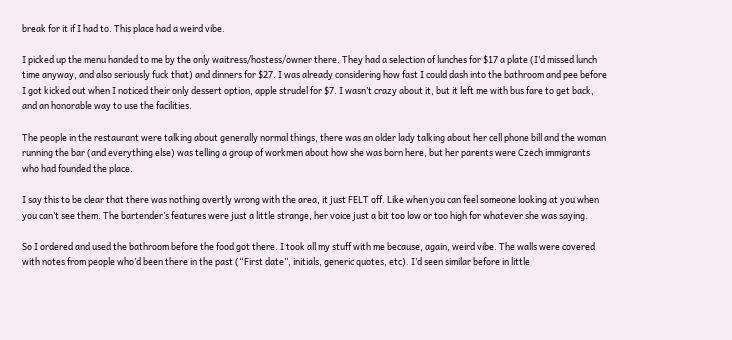break for it if I had to. This place had a weird vibe.

I picked up the menu handed to me by the only waitress/hostess/owner there. They had a selection of lunches for $17 a plate (I’d missed lunch time anyway, and also seriously fuck that) and dinners for $27. I was already considering how fast I could dash into the bathroom and pee before I got kicked out when I noticed their only dessert option, apple strudel for $7. I wasn’t crazy about it, but it left me with bus fare to get back, and an honorable way to use the facilities.

The people in the restaurant were talking about generally normal things, there was an older lady talking about her cell phone bill and the woman running the bar (and everything else) was telling a group of workmen about how she was born here, but her parents were Czech immigrants who had founded the place.

I say this to be clear that there was nothing overtly wrong with the area, it just FELT off. Like when you can feel someone looking at you when you can’t see them. The bartender’s features were just a little strange, her voice just a bit too low or too high for whatever she was saying.

So I ordered and used the bathroom before the food got there. I took all my stuff with me because, again, weird vibe. The walls were covered with notes from people who’d been there in the past (“First date”, initials, generic quotes, etc). I’d seen similar before in little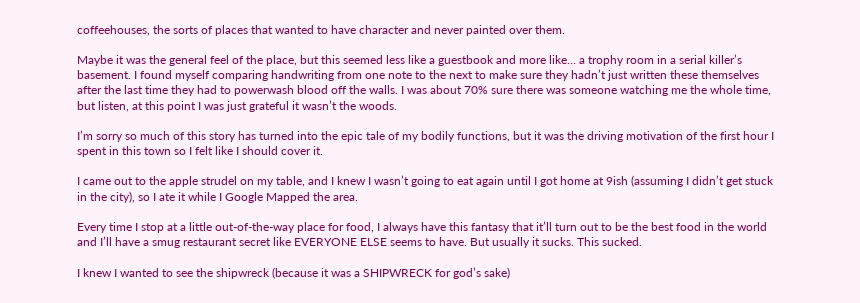coffeehouses, the sorts of places that wanted to have character and never painted over them.

Maybe it was the general feel of the place, but this seemed less like a guestbook and more like… a trophy room in a serial killer’s basement. I found myself comparing handwriting from one note to the next to make sure they hadn’t just written these themselves after the last time they had to powerwash blood off the walls. I was about 70% sure there was someone watching me the whole time, but listen, at this point I was just grateful it wasn’t the woods.

I’m sorry so much of this story has turned into the epic tale of my bodily functions, but it was the driving motivation of the first hour I spent in this town so I felt like I should cover it.

I came out to the apple strudel on my table, and I knew I wasn’t going to eat again until I got home at 9ish (assuming I didn’t get stuck in the city), so I ate it while I Google Mapped the area.

Every time I stop at a little out-of-the-way place for food, I always have this fantasy that it’ll turn out to be the best food in the world and I’ll have a smug restaurant secret like EVERYONE ELSE seems to have. But usually it sucks. This sucked.

I knew I wanted to see the shipwreck (because it was a SHIPWRECK for god’s sake)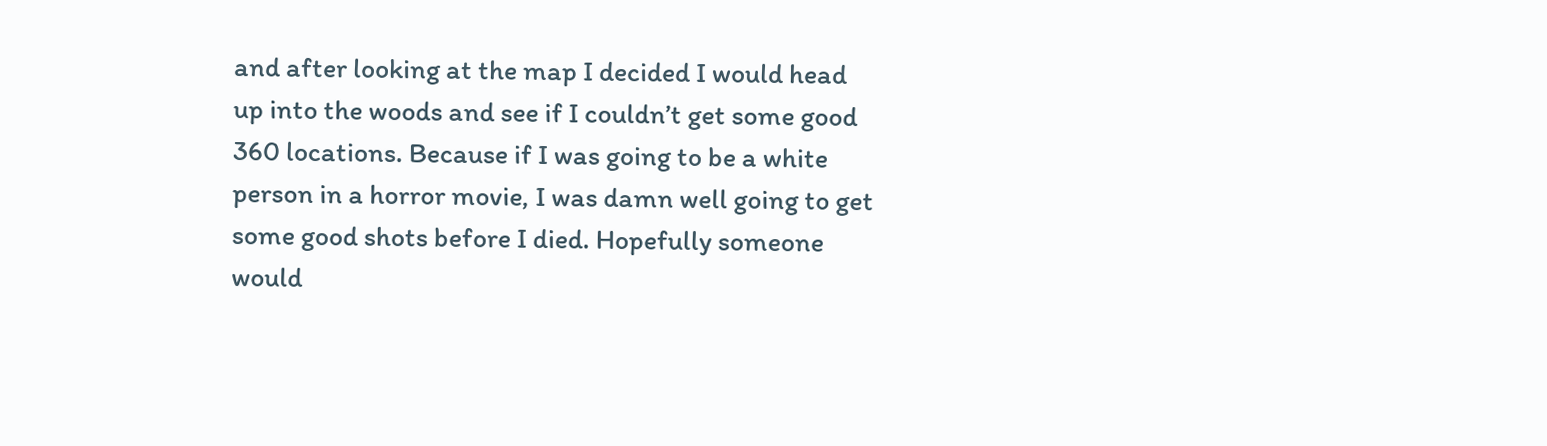and after looking at the map I decided I would head up into the woods and see if I couldn’t get some good 360 locations. Because if I was going to be a white person in a horror movie, I was damn well going to get some good shots before I died. Hopefully someone would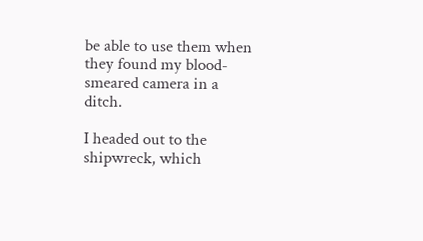be able to use them when they found my blood-smeared camera in a ditch.

I headed out to the shipwreck, which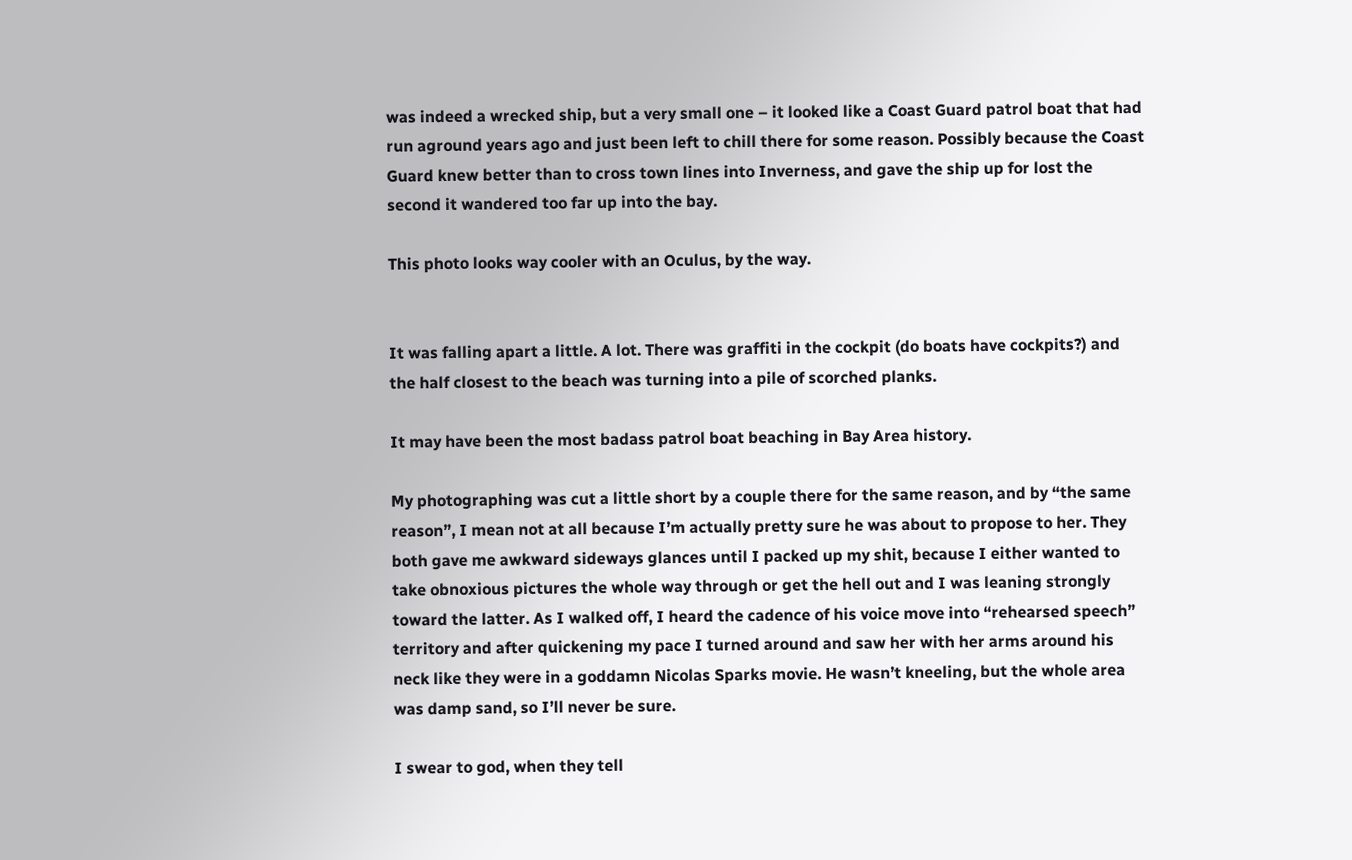was indeed a wrecked ship, but a very small one – it looked like a Coast Guard patrol boat that had run aground years ago and just been left to chill there for some reason. Possibly because the Coast Guard knew better than to cross town lines into Inverness, and gave the ship up for lost the second it wandered too far up into the bay.

This photo looks way cooler with an Oculus, by the way.


It was falling apart a little. A lot. There was graffiti in the cockpit (do boats have cockpits?) and the half closest to the beach was turning into a pile of scorched planks.

It may have been the most badass patrol boat beaching in Bay Area history.

My photographing was cut a little short by a couple there for the same reason, and by “the same reason”, I mean not at all because I’m actually pretty sure he was about to propose to her. They both gave me awkward sideways glances until I packed up my shit, because I either wanted to take obnoxious pictures the whole way through or get the hell out and I was leaning strongly toward the latter. As I walked off, I heard the cadence of his voice move into “rehearsed speech” territory and after quickening my pace I turned around and saw her with her arms around his neck like they were in a goddamn Nicolas Sparks movie. He wasn’t kneeling, but the whole area was damp sand, so I’ll never be sure.

I swear to god, when they tell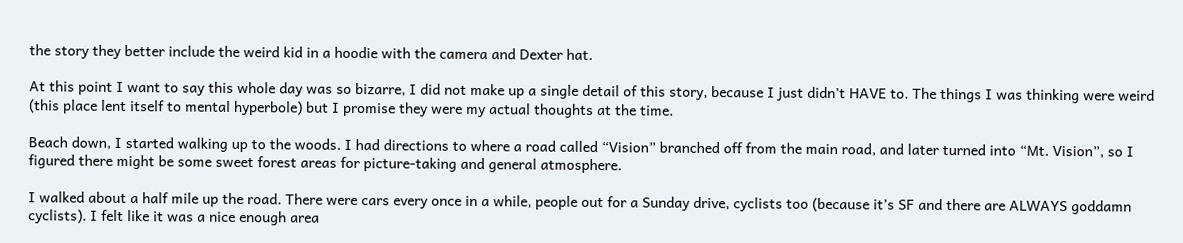the story they better include the weird kid in a hoodie with the camera and Dexter hat.

At this point I want to say this whole day was so bizarre, I did not make up a single detail of this story, because I just didn’t HAVE to. The things I was thinking were weird (this place lent itself to mental hyperbole) but I promise they were my actual thoughts at the time.

Beach down, I started walking up to the woods. I had directions to where a road called “Vision” branched off from the main road, and later turned into “Mt. Vision”, so I figured there might be some sweet forest areas for picture-taking and general atmosphere.

I walked about a half mile up the road. There were cars every once in a while, people out for a Sunday drive, cyclists too (because it’s SF and there are ALWAYS goddamn cyclists). I felt like it was a nice enough area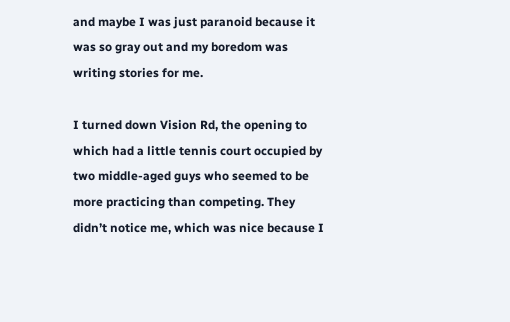and maybe I was just paranoid because it was so gray out and my boredom was writing stories for me.

I turned down Vision Rd, the opening to which had a little tennis court occupied by two middle-aged guys who seemed to be more practicing than competing. They didn’t notice me, which was nice because I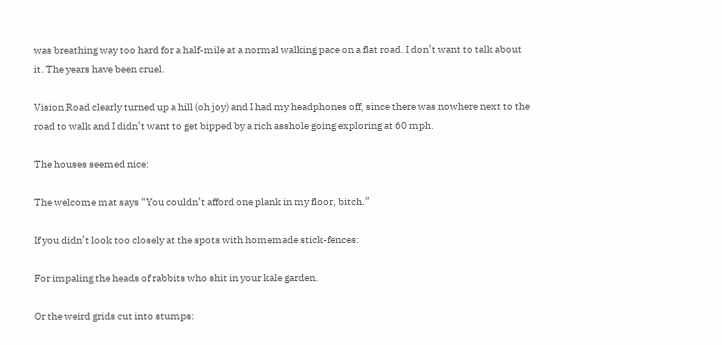was breathing way too hard for a half-mile at a normal walking pace on a flat road. I don’t want to talk about it. The years have been cruel.

Vision Road clearly turned up a hill (oh joy) and I had my headphones off, since there was nowhere next to the road to walk and I didn’t want to get bipped by a rich asshole going exploring at 60 mph.

The houses seemed nice:

The welcome mat says “You couldn’t afford one plank in my floor, bitch.”

If you didn’t look too closely at the spots with homemade stick-fences:

For impaling the heads of rabbits who shit in your kale garden.

Or the weird grids cut into stumps: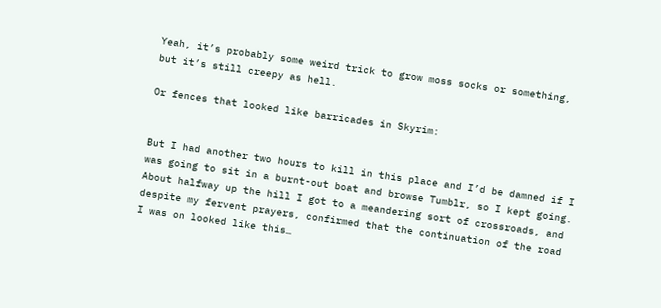Yeah, it’s probably some weird trick to grow moss socks or something, but it’s still creepy as hell.

Or fences that looked like barricades in Skyrim:


But I had another two hours to kill in this place and I’d be damned if I was going to sit in a burnt-out boat and browse Tumblr, so I kept going. About halfway up the hill I got to a meandering sort of crossroads, and despite my fervent prayers, confirmed that the continuation of the road I was on looked like this…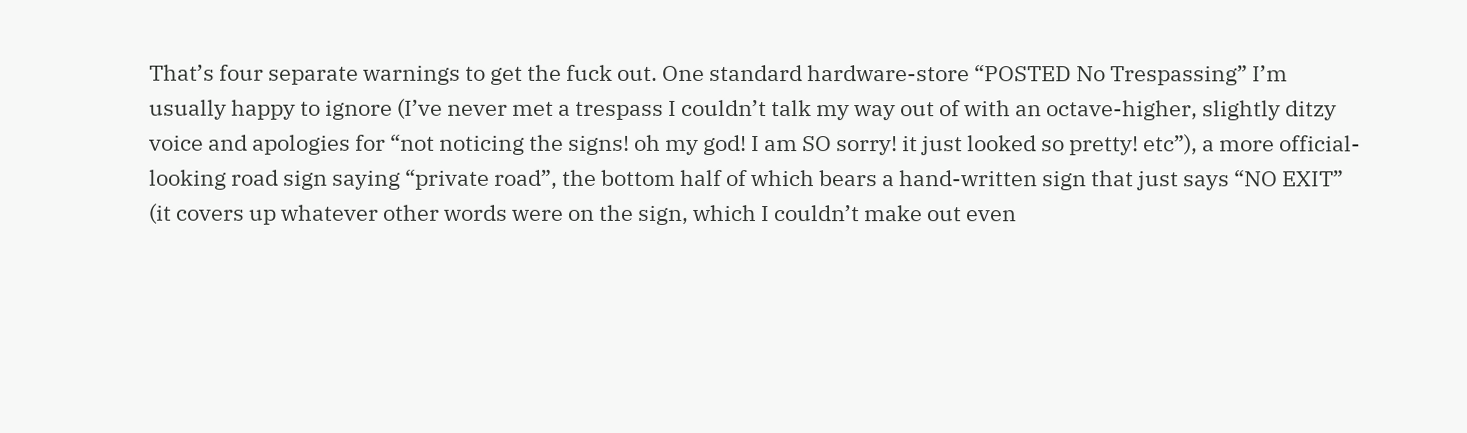That’s four separate warnings to get the fuck out. One standard hardware-store “POSTED No Trespassing” I’m usually happy to ignore (I’ve never met a trespass I couldn’t talk my way out of with an octave-higher, slightly ditzy voice and apologies for “not noticing the signs! oh my god! I am SO sorry! it just looked so pretty! etc”), a more official-looking road sign saying “private road”, the bottom half of which bears a hand-written sign that just says “NO EXIT” (it covers up whatever other words were on the sign, which I couldn’t make out even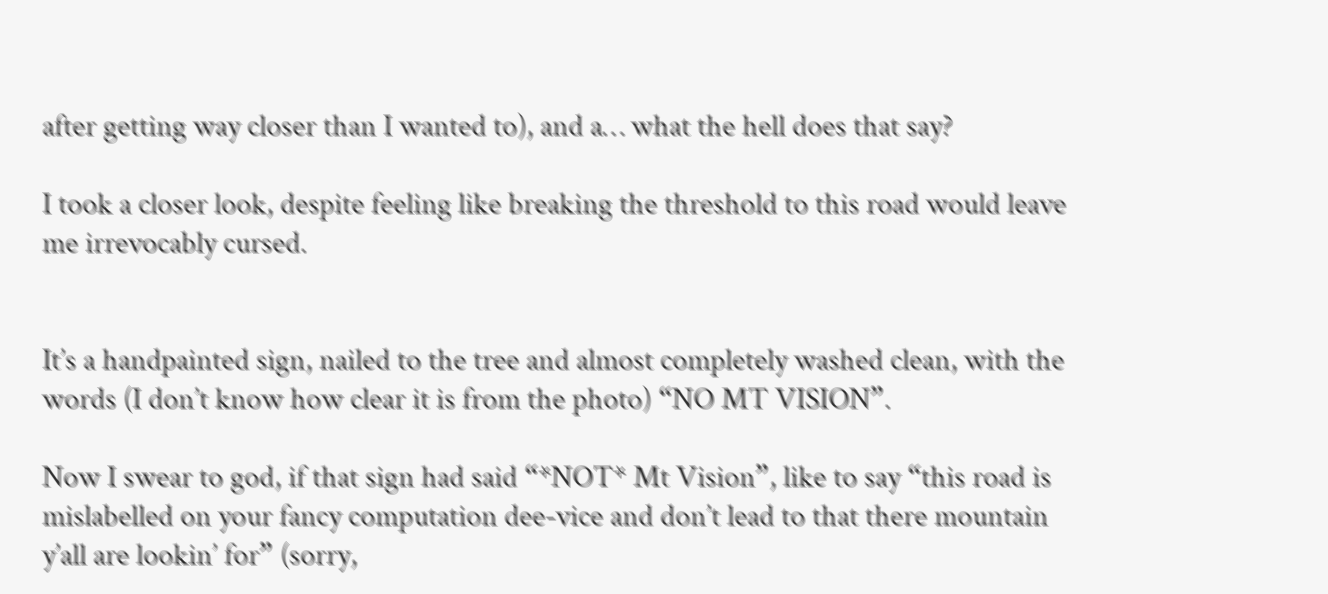after getting way closer than I wanted to), and a… what the hell does that say?

I took a closer look, despite feeling like breaking the threshold to this road would leave me irrevocably cursed.


It’s a handpainted sign, nailed to the tree and almost completely washed clean, with the words (I don’t know how clear it is from the photo) “NO MT VISION”.

Now I swear to god, if that sign had said “*NOT* Mt Vision”, like to say “this road is mislabelled on your fancy computation dee-vice and don’t lead to that there mountain y’all are lookin’ for” (sorry,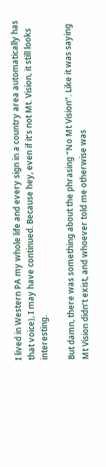I lived in Western PA my whole life and every sign in a country area automatically has that voice), I may have continued. Because hey, even if it’s not Mt. Vision, it still looks interesting.

But damn, there was something about the phrasing “No Mt Vision”. Like it was saying Mt Vision didn’t exist, and whoever told me otherwise was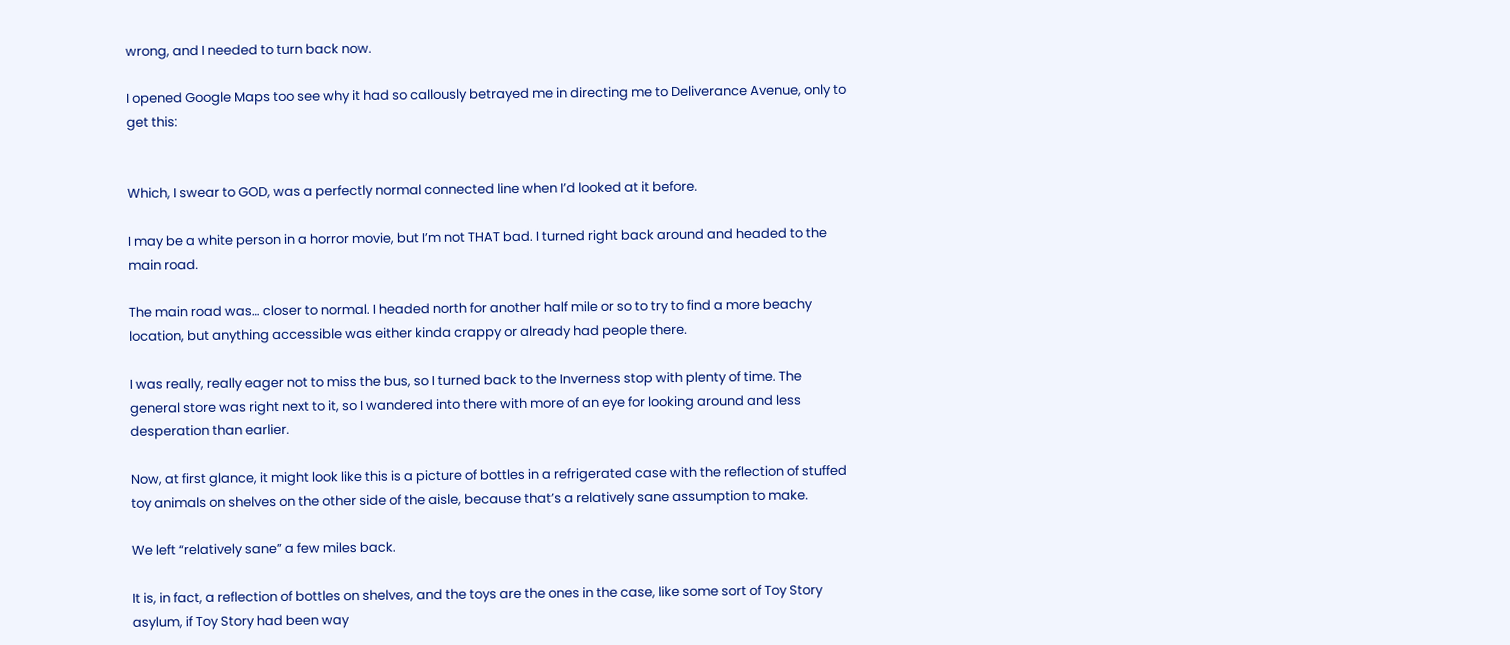wrong, and I needed to turn back now.

I opened Google Maps too see why it had so callously betrayed me in directing me to Deliverance Avenue, only to get this:


Which, I swear to GOD, was a perfectly normal connected line when I’d looked at it before.

I may be a white person in a horror movie, but I’m not THAT bad. I turned right back around and headed to the main road.

The main road was… closer to normal. I headed north for another half mile or so to try to find a more beachy location, but anything accessible was either kinda crappy or already had people there.

I was really, really eager not to miss the bus, so I turned back to the Inverness stop with plenty of time. The general store was right next to it, so I wandered into there with more of an eye for looking around and less desperation than earlier.

Now, at first glance, it might look like this is a picture of bottles in a refrigerated case with the reflection of stuffed toy animals on shelves on the other side of the aisle, because that’s a relatively sane assumption to make.

We left “relatively sane” a few miles back.

It is, in fact, a reflection of bottles on shelves, and the toys are the ones in the case, like some sort of Toy Story asylum, if Toy Story had been way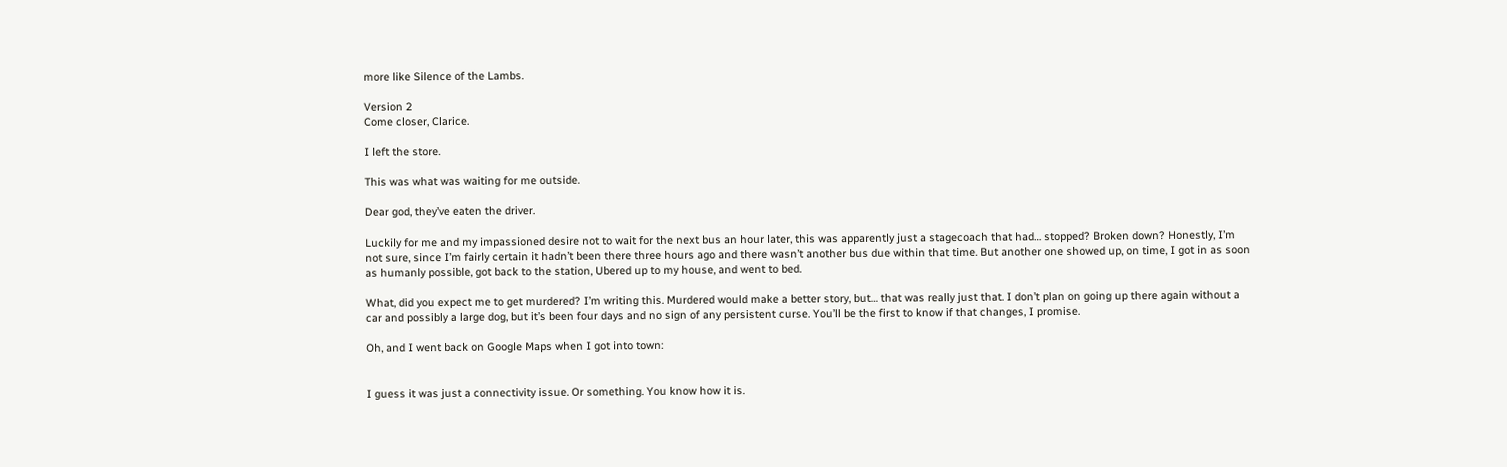more like Silence of the Lambs.

Version 2
Come closer, Clarice.

I left the store.

This was what was waiting for me outside.

Dear god, they’ve eaten the driver.

Luckily for me and my impassioned desire not to wait for the next bus an hour later, this was apparently just a stagecoach that had… stopped? Broken down? Honestly, I’m not sure, since I’m fairly certain it hadn’t been there three hours ago and there wasn’t another bus due within that time. But another one showed up, on time, I got in as soon as humanly possible, got back to the station, Ubered up to my house, and went to bed.

What, did you expect me to get murdered? I’m writing this. Murdered would make a better story, but… that was really just that. I don’t plan on going up there again without a car and possibly a large dog, but it’s been four days and no sign of any persistent curse. You’ll be the first to know if that changes, I promise.

Oh, and I went back on Google Maps when I got into town:


I guess it was just a connectivity issue. Or something. You know how it is.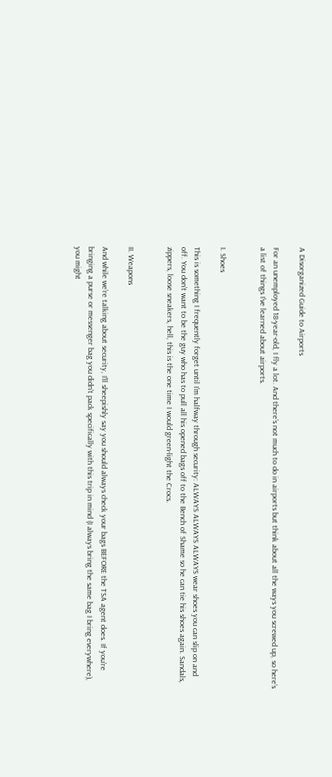A Disorganized Guide to Airports

For an unemployed 18-year-old, I fly a lot. And there’s not much to do in airports but think about all the ways you screwed up, so here’s a list of things I’ve learned about airports.


I. Shoes

This is something I frequently forget until I’m halfway through security: ALWAYS ALWAYS ALWAYS wear shoes you can slip on and off. You don’t want to be the guy who has to pull all his opened bags off to the Bench of Shame so he can tie his shoes again. Sandals, zippers, loose sneakers, hell, this is the one time I would green-light the Crocs.


II. Weapons

And while we’re talking about security, I’ll sheepishly say you should always check your bags BEFORE the TSA agent does. If you’re bringing a purse or messenger bag you didn’t pack specifically with this trip in mind (I always bring the same bag I bring everywhere), you might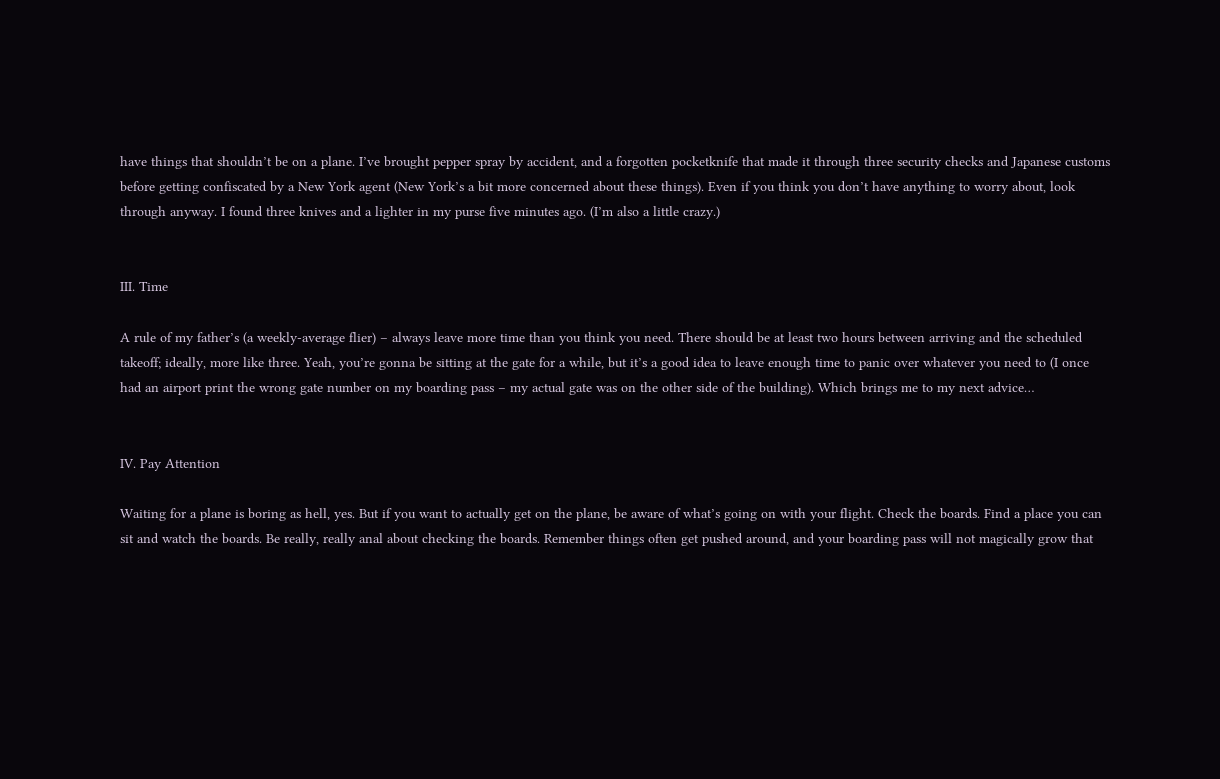have things that shouldn’t be on a plane. I’ve brought pepper spray by accident, and a forgotten pocketknife that made it through three security checks and Japanese customs before getting confiscated by a New York agent (New York’s a bit more concerned about these things). Even if you think you don’t have anything to worry about, look through anyway. I found three knives and a lighter in my purse five minutes ago. (I’m also a little crazy.)


III. Time

A rule of my father’s (a weekly-average flier) – always leave more time than you think you need. There should be at least two hours between arriving and the scheduled takeoff; ideally, more like three. Yeah, you’re gonna be sitting at the gate for a while, but it’s a good idea to leave enough time to panic over whatever you need to (I once had an airport print the wrong gate number on my boarding pass – my actual gate was on the other side of the building). Which brings me to my next advice…


IV. Pay Attention

Waiting for a plane is boring as hell, yes. But if you want to actually get on the plane, be aware of what’s going on with your flight. Check the boards. Find a place you can sit and watch the boards. Be really, really anal about checking the boards. Remember things often get pushed around, and your boarding pass will not magically grow that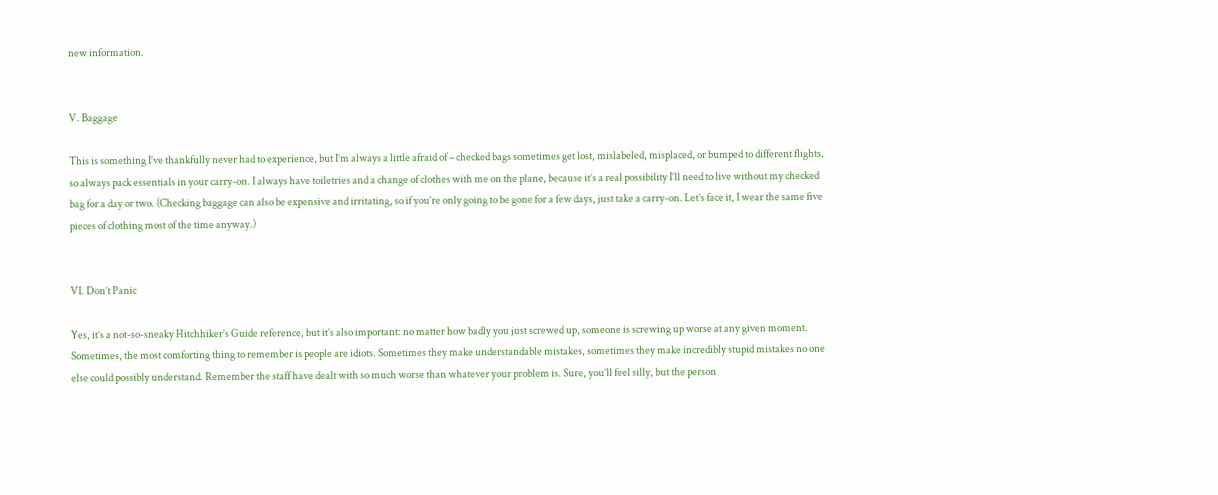new information.


V. Baggage

This is something I’ve thankfully never had to experience, but I’m always a little afraid of – checked bags sometimes get lost, mislabeled, misplaced, or bumped to different flights, so always pack essentials in your carry-on. I always have toiletries and a change of clothes with me on the plane, because it’s a real possibility I’ll need to live without my checked bag for a day or two. (Checking baggage can also be expensive and irritating, so if you’re only going to be gone for a few days, just take a carry-on. Let’s face it, I wear the same five pieces of clothing most of the time anyway.)


VI. Don’t Panic

Yes, it’s a not-so-sneaky Hitchhiker’s Guide reference, but it’s also important: no matter how badly you just screwed up, someone is screwing up worse at any given moment. Sometimes, the most comforting thing to remember is people are idiots. Sometimes they make understandable mistakes, sometimes they make incredibly stupid mistakes no one else could possibly understand. Remember the staff have dealt with so much worse than whatever your problem is. Sure, you’ll feel silly, but the person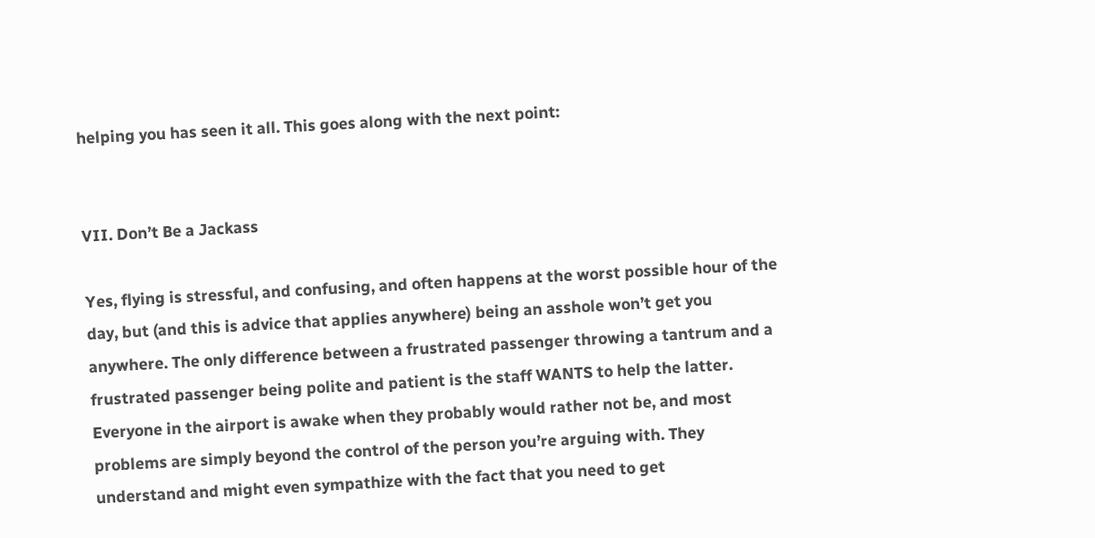helping you has seen it all. This goes along with the next point:


VII. Don’t Be a Jackass

Yes, flying is stressful, and confusing, and often happens at the worst possible hour of the day, but (and this is advice that applies anywhere) being an asshole won’t get you anywhere. The only difference between a frustrated passenger throwing a tantrum and a frustrated passenger being polite and patient is the staff WANTS to help the latter. Everyone in the airport is awake when they probably would rather not be, and most problems are simply beyond the control of the person you’re arguing with. They understand and might even sympathize with the fact that you need to get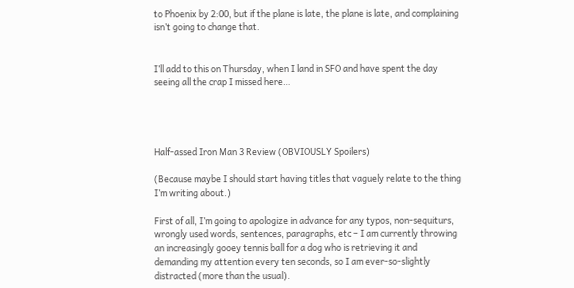to Phoenix by 2:00, but if the plane is late, the plane is late, and complaining isn’t going to change that.


I’ll add to this on Thursday, when I land in SFO and have spent the day seeing all the crap I missed here…




Half-assed Iron Man 3 Review (OBVIOUSLY Spoilers)

(Because maybe I should start having titles that vaguely relate to the thing I’m writing about.)

First of all, I’m going to apologize in advance for any typos, non-sequiturs, wrongly used words, sentences, paragraphs, etc – I am currently throwing an increasingly gooey tennis ball for a dog who is retrieving it and demanding my attention every ten seconds, so I am ever-so-slightly distracted (more than the usual).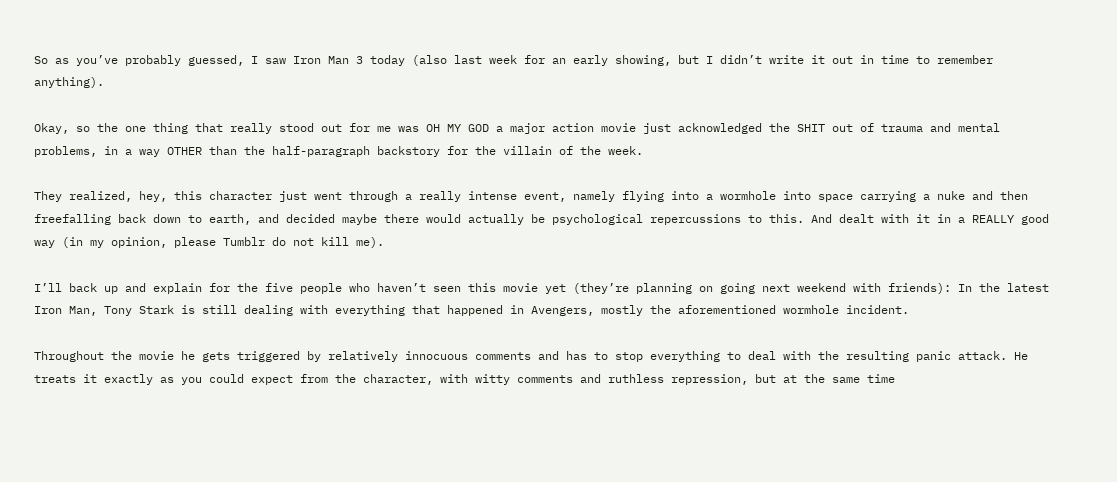So as you’ve probably guessed, I saw Iron Man 3 today (also last week for an early showing, but I didn’t write it out in time to remember anything).

Okay, so the one thing that really stood out for me was OH MY GOD a major action movie just acknowledged the SHIT out of trauma and mental problems, in a way OTHER than the half-paragraph backstory for the villain of the week.

They realized, hey, this character just went through a really intense event, namely flying into a wormhole into space carrying a nuke and then freefalling back down to earth, and decided maybe there would actually be psychological repercussions to this. And dealt with it in a REALLY good way (in my opinion, please Tumblr do not kill me).

I’ll back up and explain for the five people who haven’t seen this movie yet (they’re planning on going next weekend with friends): In the latest Iron Man, Tony Stark is still dealing with everything that happened in Avengers, mostly the aforementioned wormhole incident.

Throughout the movie he gets triggered by relatively innocuous comments and has to stop everything to deal with the resulting panic attack. He treats it exactly as you could expect from the character, with witty comments and ruthless repression, but at the same time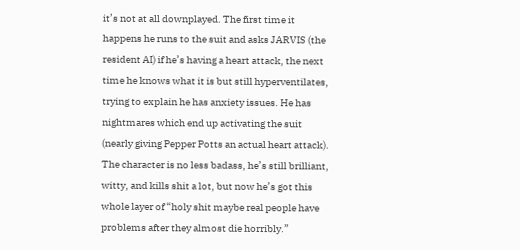it’s not at all downplayed. The first time it happens he runs to the suit and asks JARVIS (the resident AI) if he’s having a heart attack, the next time he knows what it is but still hyperventilates, trying to explain he has anxiety issues. He has nightmares which end up activating the suit (nearly giving Pepper Potts an actual heart attack). The character is no less badass, he’s still brilliant, witty, and kills shit a lot, but now he’s got this whole layer of “holy shit maybe real people have problems after they almost die horribly.”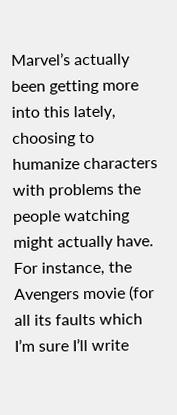Marvel’s actually been getting more into this lately, choosing to humanize characters with problems the people watching might actually have. For instance, the Avengers movie (for all its faults which I’m sure I’ll write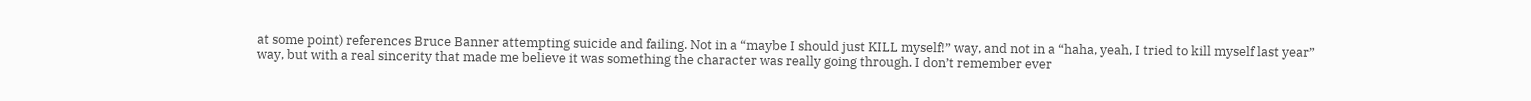at some point) references Bruce Banner attempting suicide and failing. Not in a “maybe I should just KILL myself!” way, and not in a “haha, yeah, I tried to kill myself last year” way, but with a real sincerity that made me believe it was something the character was really going through. I don’t remember ever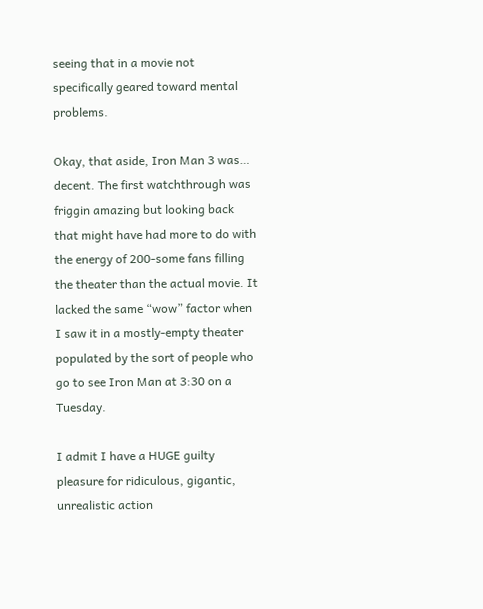seeing that in a movie not specifically geared toward mental problems.

Okay, that aside, Iron Man 3 was… decent. The first watchthrough was friggin amazing but looking back that might have had more to do with the energy of 200-some fans filling the theater than the actual movie. It lacked the same “wow” factor when I saw it in a mostly-empty theater populated by the sort of people who go to see Iron Man at 3:30 on a Tuesday.

I admit I have a HUGE guilty pleasure for ridiculous, gigantic, unrealistic action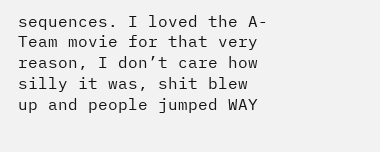sequences. I loved the A-Team movie for that very reason, I don’t care how silly it was, shit blew up and people jumped WAY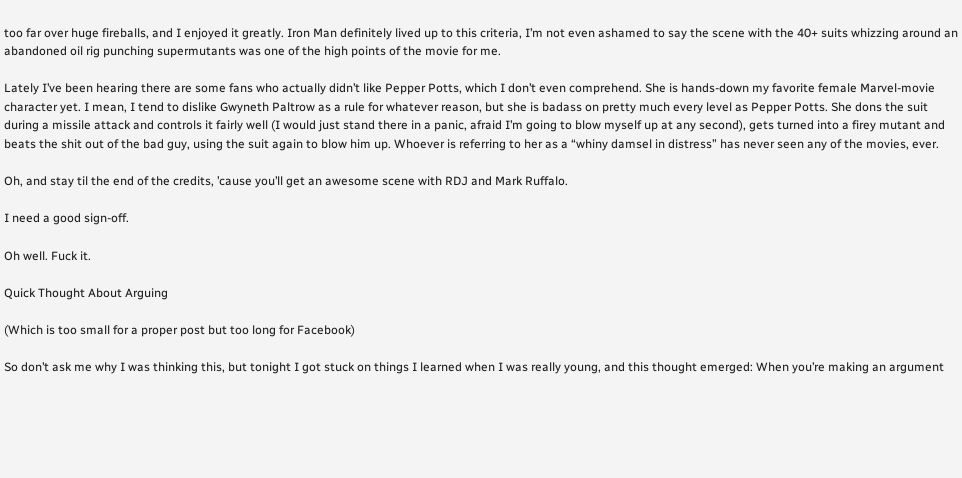too far over huge fireballs, and I enjoyed it greatly. Iron Man definitely lived up to this criteria, I’m not even ashamed to say the scene with the 40+ suits whizzing around an abandoned oil rig punching supermutants was one of the high points of the movie for me.

Lately I’ve been hearing there are some fans who actually didn’t like Pepper Potts, which I don’t even comprehend. She is hands-down my favorite female Marvel-movie character yet. I mean, I tend to dislike Gwyneth Paltrow as a rule for whatever reason, but she is badass on pretty much every level as Pepper Potts. She dons the suit during a missile attack and controls it fairly well (I would just stand there in a panic, afraid I’m going to blow myself up at any second), gets turned into a firey mutant and beats the shit out of the bad guy, using the suit again to blow him up. Whoever is referring to her as a “whiny damsel in distress” has never seen any of the movies, ever.

Oh, and stay til the end of the credits, ’cause you’ll get an awesome scene with RDJ and Mark Ruffalo.

I need a good sign-off.

Oh well. Fuck it.

Quick Thought About Arguing

(Which is too small for a proper post but too long for Facebook)

So don’t ask me why I was thinking this, but tonight I got stuck on things I learned when I was really young, and this thought emerged: When you’re making an argument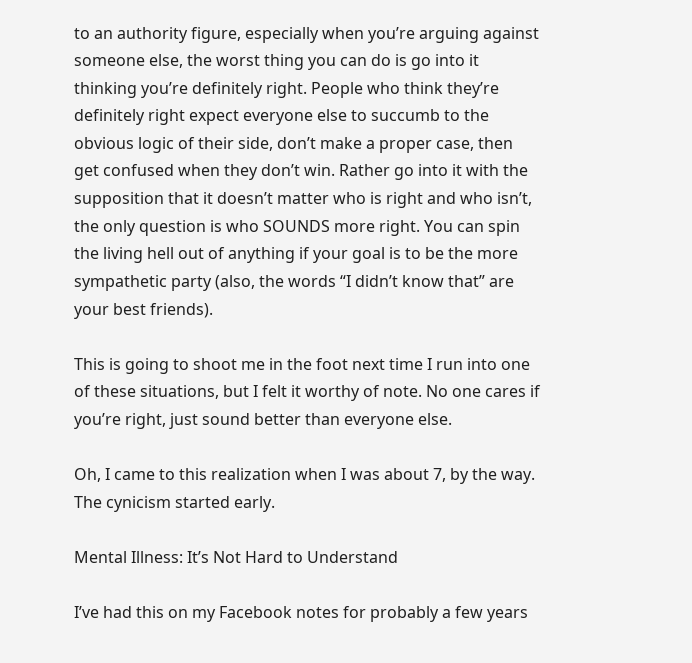to an authority figure, especially when you’re arguing against someone else, the worst thing you can do is go into it thinking you’re definitely right. People who think they’re definitely right expect everyone else to succumb to the obvious logic of their side, don’t make a proper case, then get confused when they don’t win. Rather go into it with the supposition that it doesn’t matter who is right and who isn’t, the only question is who SOUNDS more right. You can spin the living hell out of anything if your goal is to be the more sympathetic party (also, the words “I didn’t know that” are your best friends).

This is going to shoot me in the foot next time I run into one of these situations, but I felt it worthy of note. No one cares if you’re right, just sound better than everyone else.

Oh, I came to this realization when I was about 7, by the way. The cynicism started early.

Mental Illness: It’s Not Hard to Understand

I’ve had this on my Facebook notes for probably a few years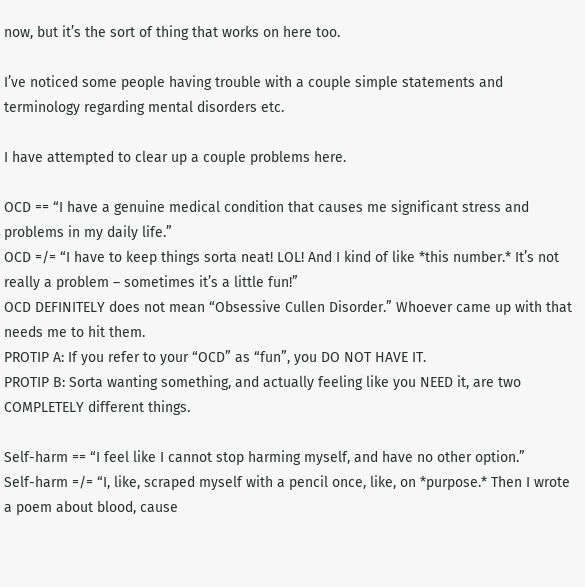now, but it’s the sort of thing that works on here too.

I’ve noticed some people having trouble with a couple simple statements and terminology regarding mental disorders etc.

I have attempted to clear up a couple problems here.

OCD == “I have a genuine medical condition that causes me significant stress and problems in my daily life.”
OCD =/= “I have to keep things sorta neat! LOL! And I kind of like *this number.* It’s not really a problem – sometimes it’s a little fun!”
OCD DEFINITELY does not mean “Obsessive Cullen Disorder.” Whoever came up with that needs me to hit them.
PROTIP A: If you refer to your “OCD” as “fun”, you DO NOT HAVE IT.
PROTIP B: Sorta wanting something, and actually feeling like you NEED it, are two COMPLETELY different things.

Self-harm == “I feel like I cannot stop harming myself, and have no other option.”
Self-harm =/= “I, like, scraped myself with a pencil once, like, on *purpose.* Then I wrote a poem about blood, cause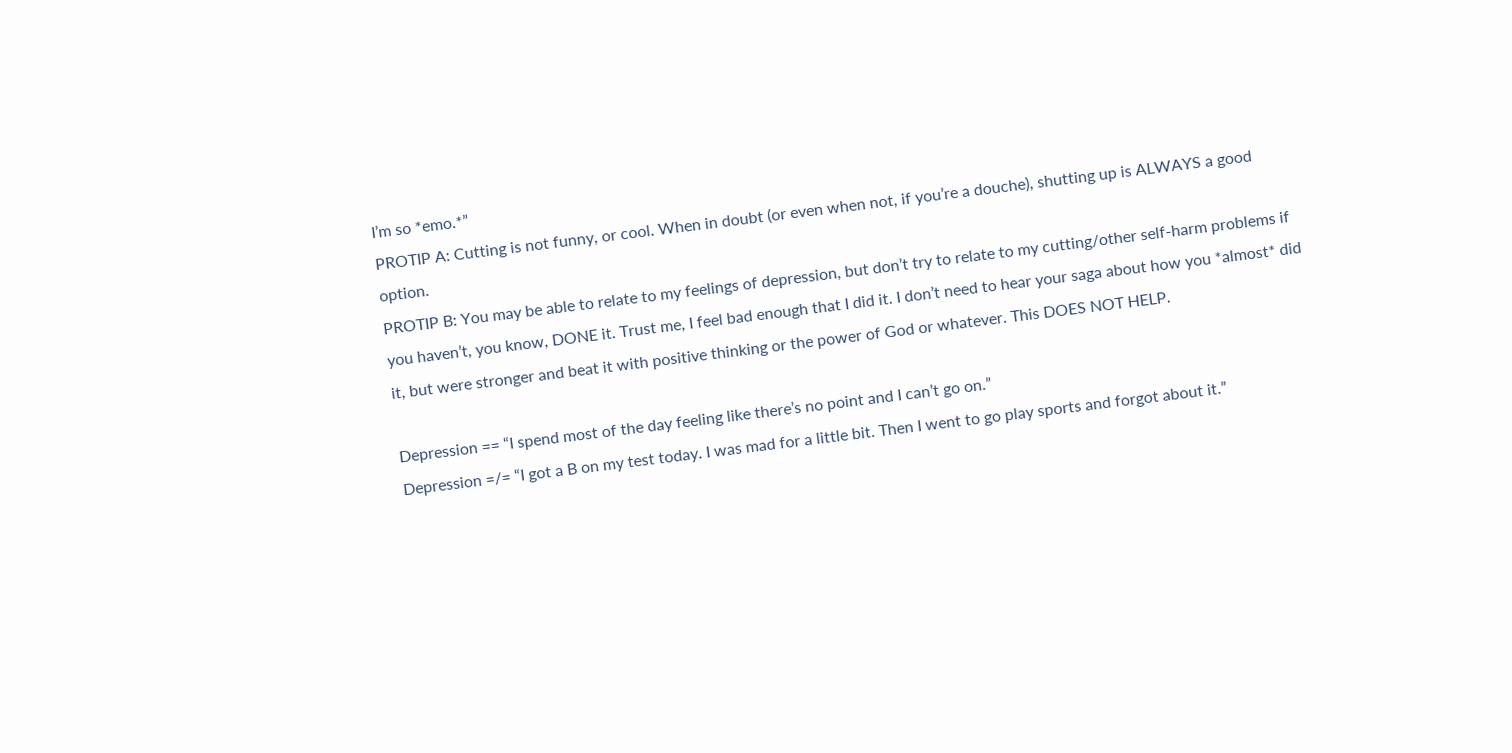I’m so *emo.*”
PROTIP A: Cutting is not funny, or cool. When in doubt (or even when not, if you’re a douche), shutting up is ALWAYS a good option.
PROTIP B: You may be able to relate to my feelings of depression, but don’t try to relate to my cutting/other self-harm problems if you haven’t, you know, DONE it. Trust me, I feel bad enough that I did it. I don’t need to hear your saga about how you *almost* did it, but were stronger and beat it with positive thinking or the power of God or whatever. This DOES NOT HELP.

Depression == “I spend most of the day feeling like there’s no point and I can’t go on.”
Depression =/= “I got a B on my test today. I was mad for a little bit. Then I went to go play sports and forgot about it.”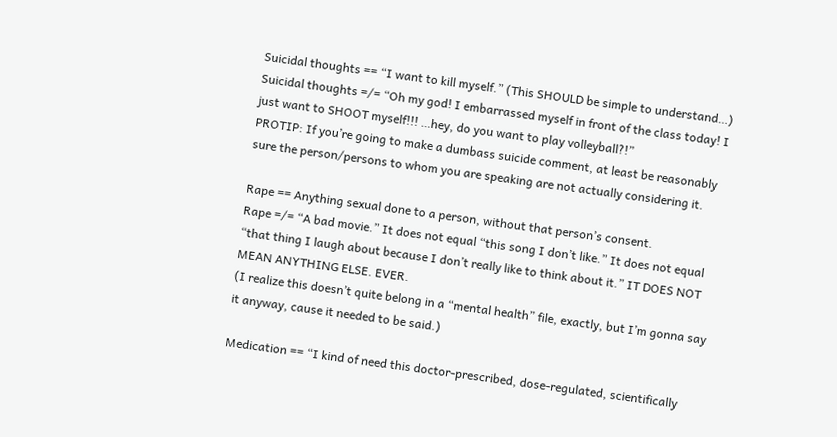Suicidal thoughts == “I want to kill myself.” (This SHOULD be simple to understand…)
Suicidal thoughts =/= “Oh my god! I embarrassed myself in front of the class today! I just want to SHOOT myself!!! …hey, do you want to play volleyball?!”
PROTIP: If you’re going to make a dumbass suicide comment, at least be reasonably sure the person/persons to whom you are speaking are not actually considering it.

Rape == Anything sexual done to a person, without that person’s consent.
Rape =/= “A bad movie.” It does not equal “this song I don’t like.” It does not equal “that thing I laugh about because I don’t really like to think about it.” IT DOES NOT MEAN ANYTHING ELSE. EVER.
(I realize this doesn’t quite belong in a “mental health” file, exactly, but I’m gonna say it anyway, cause it needed to be said.)

Medication == “I kind of need this doctor-prescribed, dose-regulated, scientifically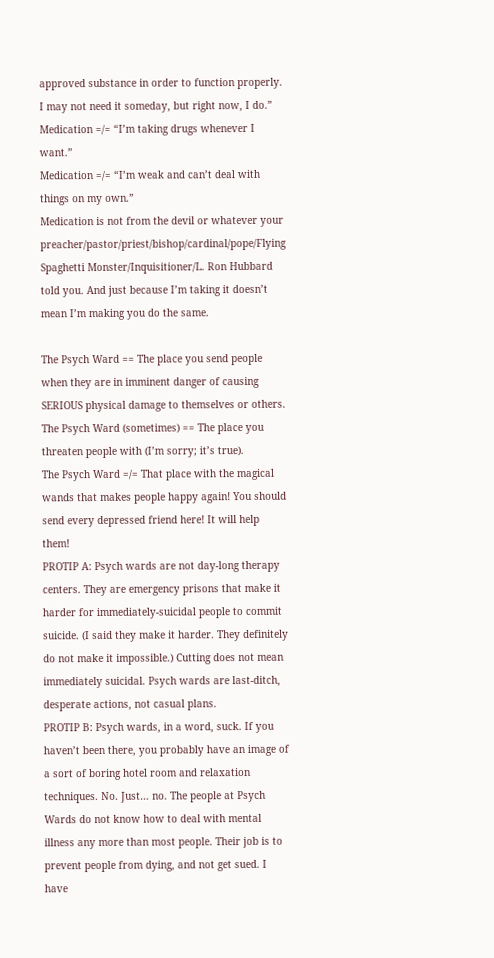approved substance in order to function properly. I may not need it someday, but right now, I do.”
Medication =/= “I’m taking drugs whenever I want.”
Medication =/= “I’m weak and can’t deal with things on my own.”
Medication is not from the devil or whatever your preacher/pastor/priest/bishop/cardinal/pope/Flying Spaghetti Monster/Inquisitioner/L. Ron Hubbard told you. And just because I’m taking it doesn’t mean I’m making you do the same.

The Psych Ward == The place you send people when they are in imminent danger of causing SERIOUS physical damage to themselves or others.
The Psych Ward (sometimes) == The place you threaten people with (I’m sorry; it’s true).
The Psych Ward =/= That place with the magical wands that makes people happy again! You should send every depressed friend here! It will help them!
PROTIP A: Psych wards are not day-long therapy centers. They are emergency prisons that make it harder for immediately-suicidal people to commit suicide. (I said they make it harder. They definitely do not make it impossible.) Cutting does not mean immediately suicidal. Psych wards are last-ditch, desperate actions, not casual plans.
PROTIP B: Psych wards, in a word, suck. If you haven’t been there, you probably have an image of a sort of boring hotel room and relaxation techniques. No. Just… no. The people at Psych Wards do not know how to deal with mental illness any more than most people. Their job is to prevent people from dying, and not get sued. I have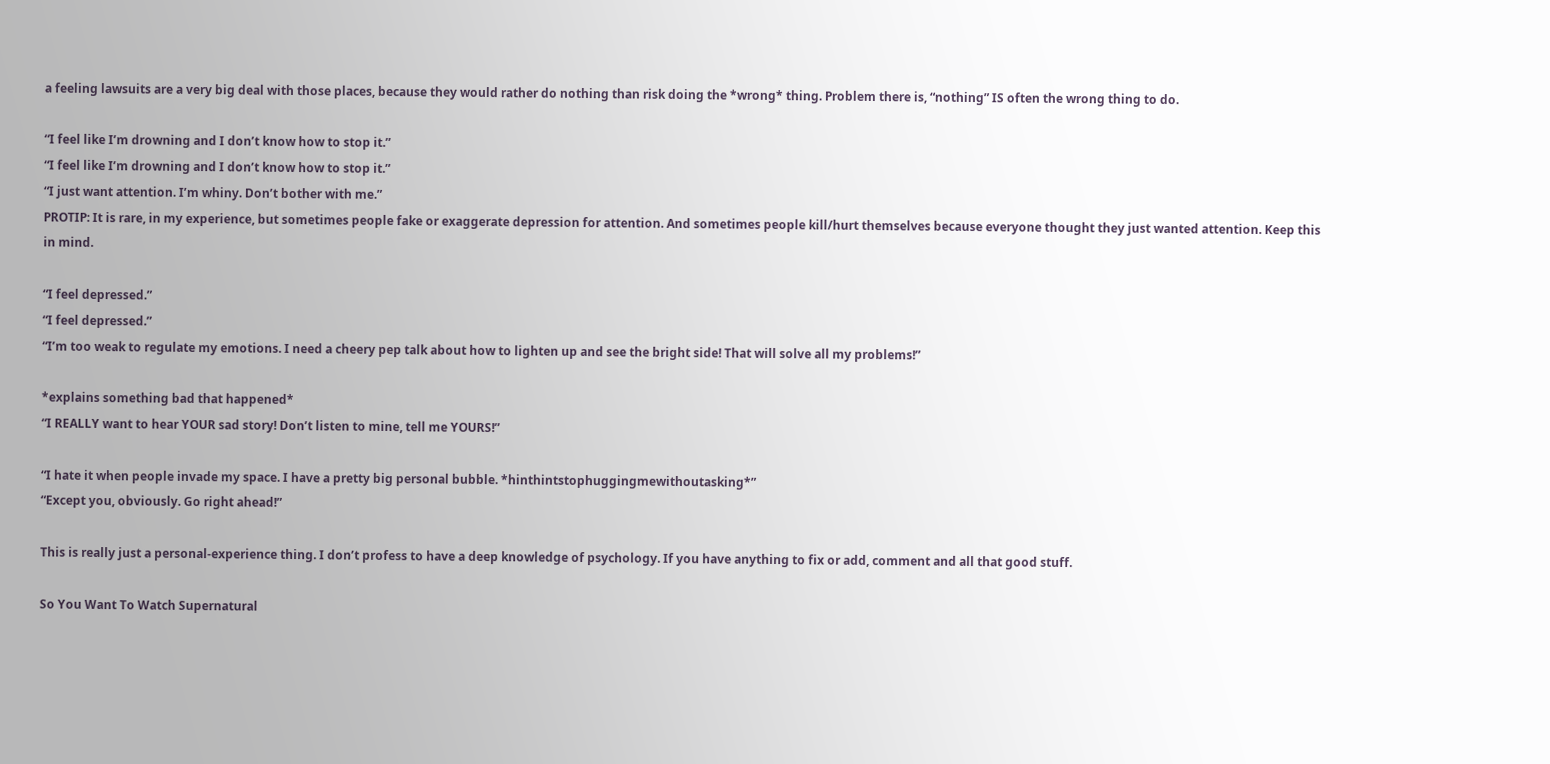a feeling lawsuits are a very big deal with those places, because they would rather do nothing than risk doing the *wrong* thing. Problem there is, “nothing” IS often the wrong thing to do.

“I feel like I’m drowning and I don’t know how to stop it.”
“I feel like I’m drowning and I don’t know how to stop it.”
“I just want attention. I’m whiny. Don’t bother with me.”
PROTIP: It is rare, in my experience, but sometimes people fake or exaggerate depression for attention. And sometimes people kill/hurt themselves because everyone thought they just wanted attention. Keep this in mind.

“I feel depressed.”
“I feel depressed.”
“I’m too weak to regulate my emotions. I need a cheery pep talk about how to lighten up and see the bright side! That will solve all my problems!”

*explains something bad that happened*
“I REALLY want to hear YOUR sad story! Don’t listen to mine, tell me YOURS!”

“I hate it when people invade my space. I have a pretty big personal bubble. *hinthintstophuggingmewithoutasking*”
“Except you, obviously. Go right ahead!”

This is really just a personal-experience thing. I don’t profess to have a deep knowledge of psychology. If you have anything to fix or add, comment and all that good stuff.

So You Want To Watch Supernatural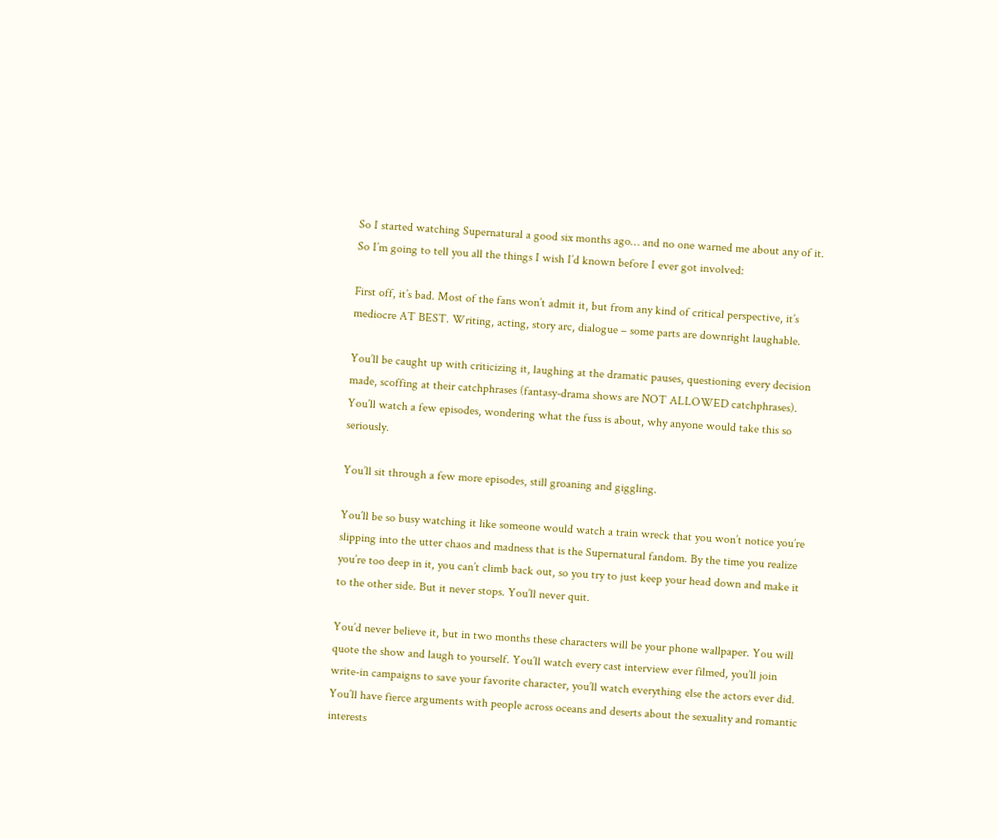So I started watching Supernatural a good six months ago… and no one warned me about any of it. So I’m going to tell you all the things I wish I’d known before I ever got involved:

First off, it’s bad. Most of the fans won’t admit it, but from any kind of critical perspective, it’s mediocre AT BEST. Writing, acting, story arc, dialogue – some parts are downright laughable.

You’ll be caught up with criticizing it, laughing at the dramatic pauses, questioning every decision made, scoffing at their catchphrases (fantasy-drama shows are NOT ALLOWED catchphrases). You’ll watch a few episodes, wondering what the fuss is about, why anyone would take this so seriously.

You’ll sit through a few more episodes, still groaning and giggling.

You’ll be so busy watching it like someone would watch a train wreck that you won’t notice you’re slipping into the utter chaos and madness that is the Supernatural fandom. By the time you realize you’re too deep in it, you can’t climb back out, so you try to just keep your head down and make it to the other side. But it never stops. You’ll never quit.

You’d never believe it, but in two months these characters will be your phone wallpaper. You will quote the show and laugh to yourself. You’ll watch every cast interview ever filmed, you’ll join write-in campaigns to save your favorite character, you’ll watch everything else the actors ever did. You’ll have fierce arguments with people across oceans and deserts about the sexuality and romantic interests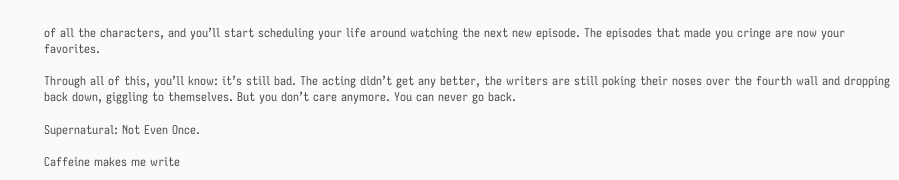of all the characters, and you’ll start scheduling your life around watching the next new episode. The episodes that made you cringe are now your favorites.

Through all of this, you’ll know: it’s still bad. The acting didn’t get any better, the writers are still poking their noses over the fourth wall and dropping back down, giggling to themselves. But you don’t care anymore. You can never go back.

Supernatural: Not Even Once.

Caffeine makes me write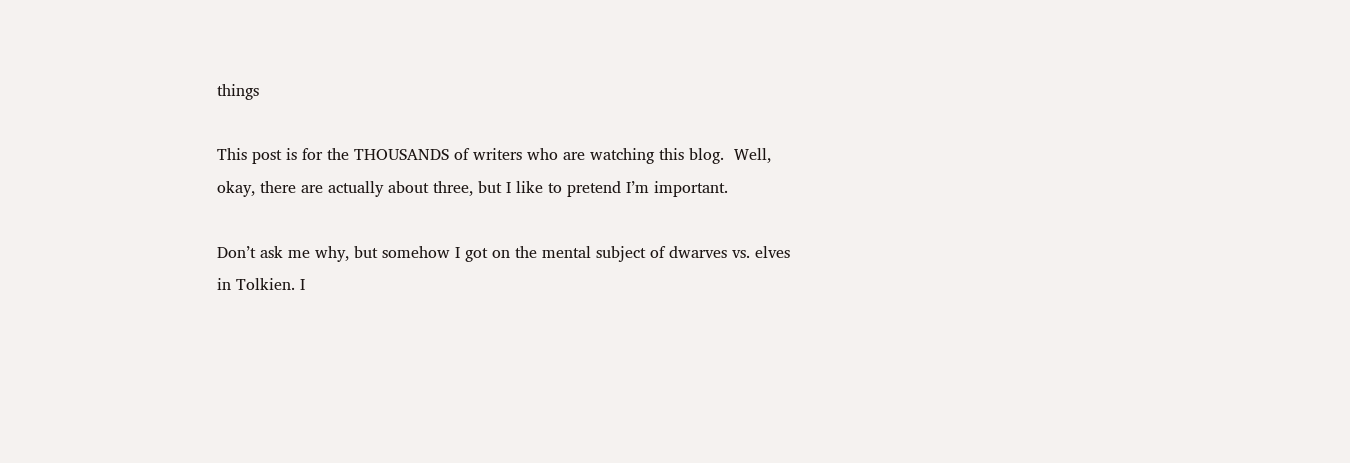things

This post is for the THOUSANDS of writers who are watching this blog.  Well, okay, there are actually about three, but I like to pretend I’m important.

Don’t ask me why, but somehow I got on the mental subject of dwarves vs. elves in Tolkien. I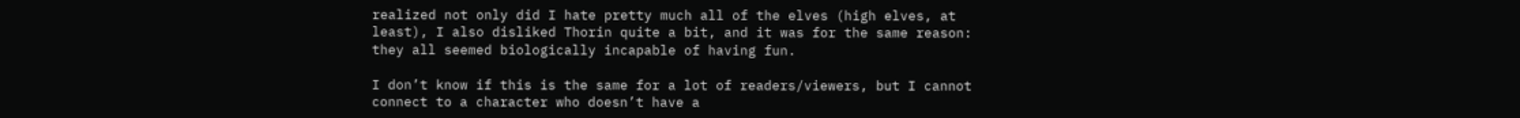realized not only did I hate pretty much all of the elves (high elves, at least), I also disliked Thorin quite a bit, and it was for the same reason: they all seemed biologically incapable of having fun.

I don’t know if this is the same for a lot of readers/viewers, but I cannot connect to a character who doesn’t have a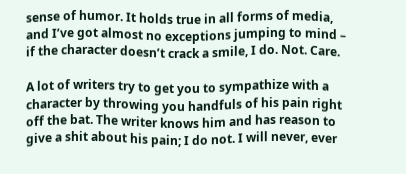sense of humor. It holds true in all forms of media, and I’ve got almost no exceptions jumping to mind – if the character doesn’t crack a smile, I do. Not. Care.

A lot of writers try to get you to sympathize with a character by throwing you handfuls of his pain right off the bat. The writer knows him and has reason to give a shit about his pain; I do not. I will never, ever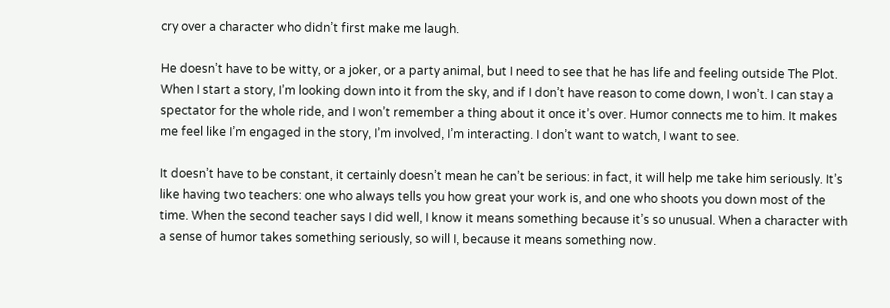cry over a character who didn’t first make me laugh.

He doesn’t have to be witty, or a joker, or a party animal, but I need to see that he has life and feeling outside The Plot. When I start a story, I’m looking down into it from the sky, and if I don’t have reason to come down, I won’t. I can stay a spectator for the whole ride, and I won’t remember a thing about it once it’s over. Humor connects me to him. It makes me feel like I’m engaged in the story, I’m involved, I’m interacting. I don’t want to watch, I want to see.

It doesn’t have to be constant, it certainly doesn’t mean he can’t be serious: in fact, it will help me take him seriously. It’s like having two teachers: one who always tells you how great your work is, and one who shoots you down most of the time. When the second teacher says I did well, I know it means something because it’s so unusual. When a character with a sense of humor takes something seriously, so will I, because it means something now.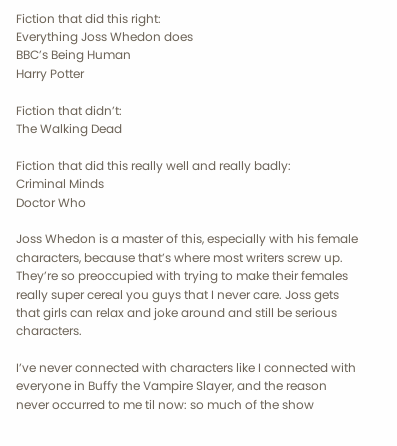Fiction that did this right:
Everything Joss Whedon does
BBC’s Being Human
Harry Potter

Fiction that didn’t:
The Walking Dead

Fiction that did this really well and really badly:
Criminal Minds
Doctor Who

Joss Whedon is a master of this, especially with his female characters, because that’s where most writers screw up. They’re so preoccupied with trying to make their females really super cereal you guys that I never care. Joss gets that girls can relax and joke around and still be serious characters.

I’ve never connected with characters like I connected with everyone in Buffy the Vampire Slayer, and the reason never occurred to me til now: so much of the show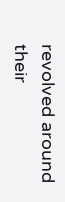revolved around their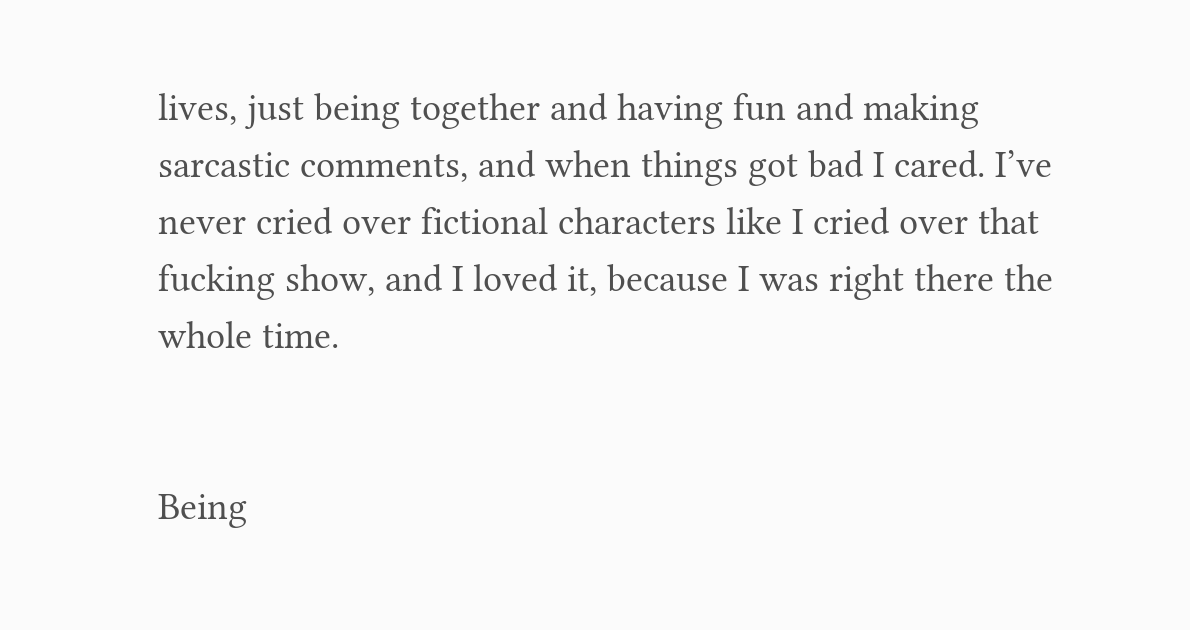lives, just being together and having fun and making sarcastic comments, and when things got bad I cared. I’ve never cried over fictional characters like I cried over that fucking show, and I loved it, because I was right there the whole time.


Being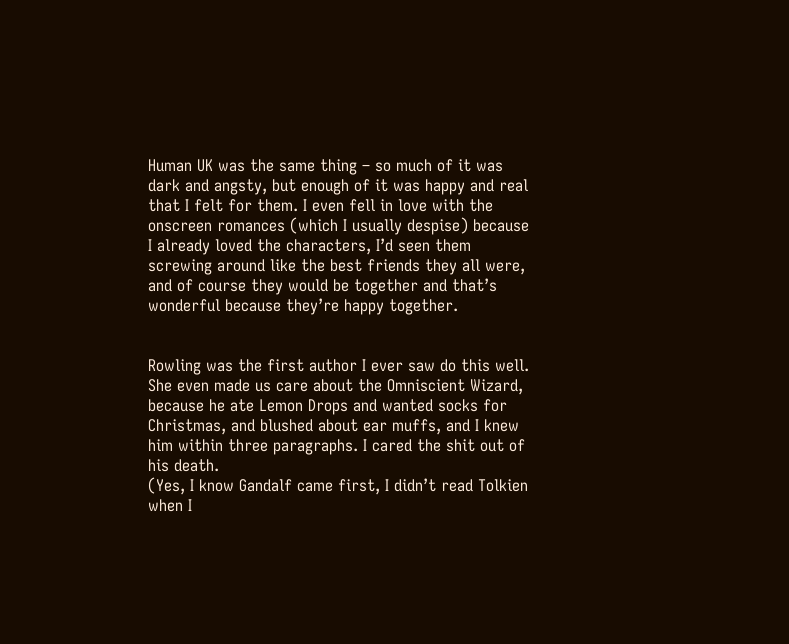Human UK was the same thing – so much of it was dark and angsty, but enough of it was happy and real that I felt for them. I even fell in love with the onscreen romances (which I usually despise) because I already loved the characters, I’d seen them screwing around like the best friends they all were, and of course they would be together and that’s wonderful because they’re happy together.


Rowling was the first author I ever saw do this well. She even made us care about the Omniscient Wizard, because he ate Lemon Drops and wanted socks for Christmas, and blushed about ear muffs, and I knew him within three paragraphs. I cared the shit out of his death.
(Yes, I know Gandalf came first, I didn’t read Tolkien when I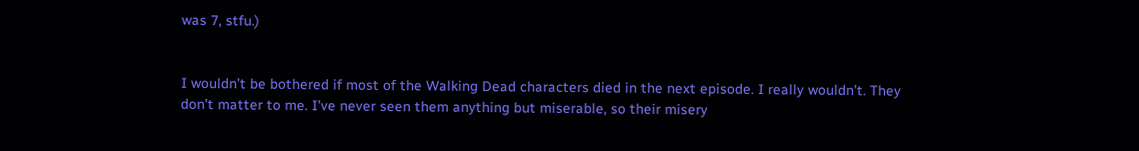was 7, stfu.)


I wouldn’t be bothered if most of the Walking Dead characters died in the next episode. I really wouldn’t. They don’t matter to me. I’ve never seen them anything but miserable, so their misery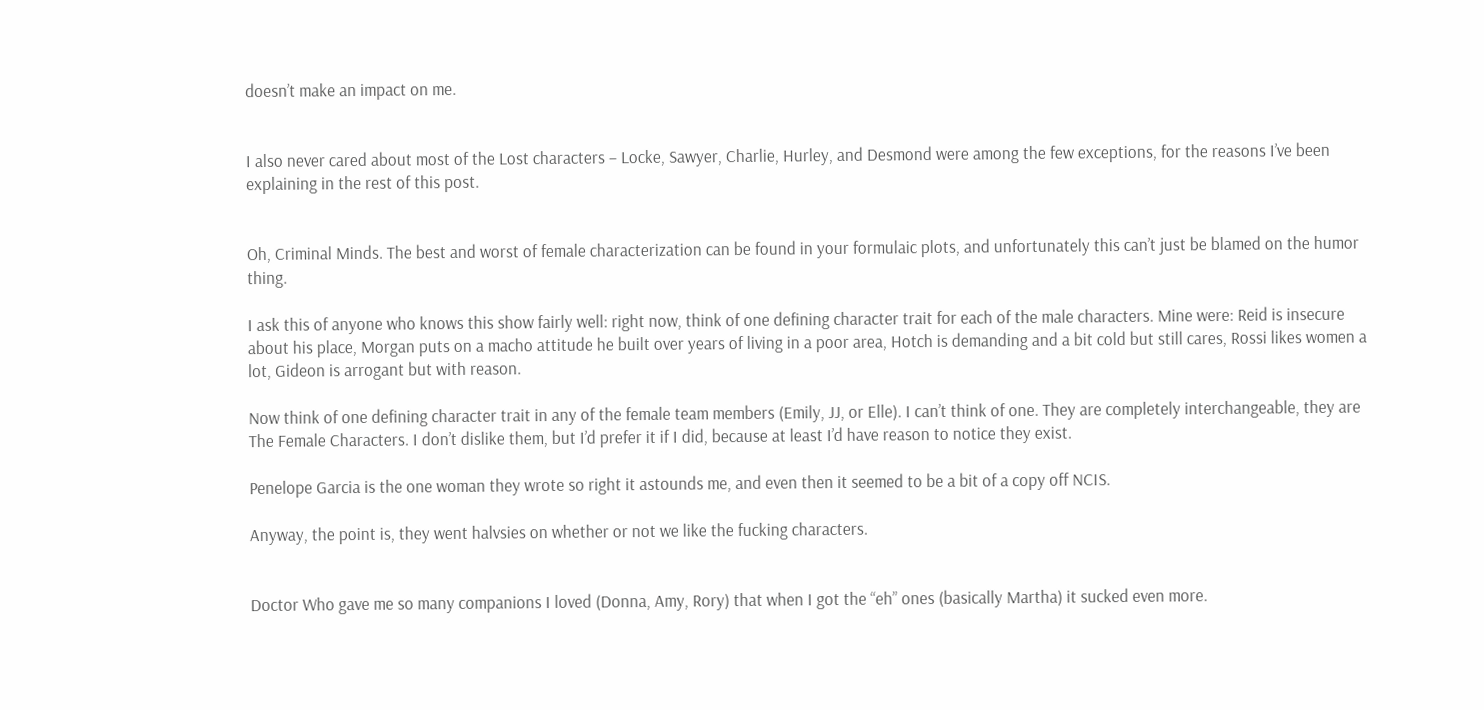doesn’t make an impact on me.


I also never cared about most of the Lost characters – Locke, Sawyer, Charlie, Hurley, and Desmond were among the few exceptions, for the reasons I’ve been explaining in the rest of this post.


Oh, Criminal Minds. The best and worst of female characterization can be found in your formulaic plots, and unfortunately this can’t just be blamed on the humor thing.

I ask this of anyone who knows this show fairly well: right now, think of one defining character trait for each of the male characters. Mine were: Reid is insecure about his place, Morgan puts on a macho attitude he built over years of living in a poor area, Hotch is demanding and a bit cold but still cares, Rossi likes women a lot, Gideon is arrogant but with reason.

Now think of one defining character trait in any of the female team members (Emily, JJ, or Elle). I can’t think of one. They are completely interchangeable, they are The Female Characters. I don’t dislike them, but I’d prefer it if I did, because at least I’d have reason to notice they exist.

Penelope Garcia is the one woman they wrote so right it astounds me, and even then it seemed to be a bit of a copy off NCIS.

Anyway, the point is, they went halvsies on whether or not we like the fucking characters.


Doctor Who gave me so many companions I loved (Donna, Amy, Rory) that when I got the “eh” ones (basically Martha) it sucked even more.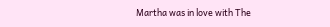Martha was in love with The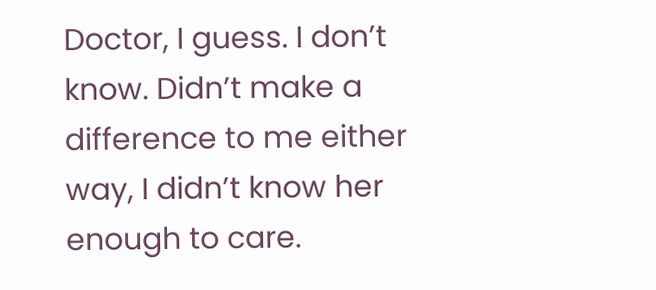Doctor, I guess. I don’t know. Didn’t make a difference to me either way, I didn’t know her enough to care.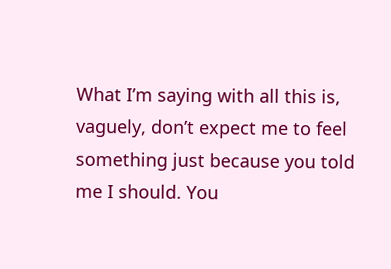What I’m saying with all this is, vaguely, don’t expect me to feel something just because you told me I should. You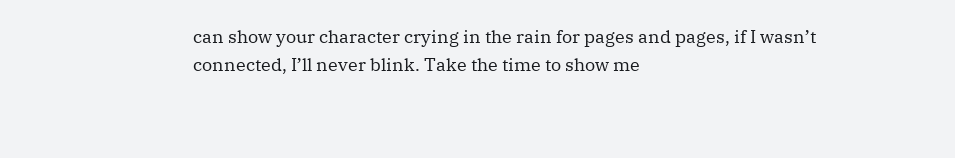can show your character crying in the rain for pages and pages, if I wasn’t connected, I’ll never blink. Take the time to show me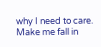why I need to care. Make me fall in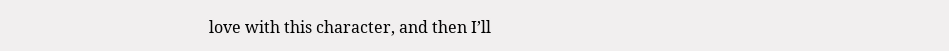love with this character, and then I’ll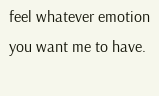feel whatever emotion you want me to have.